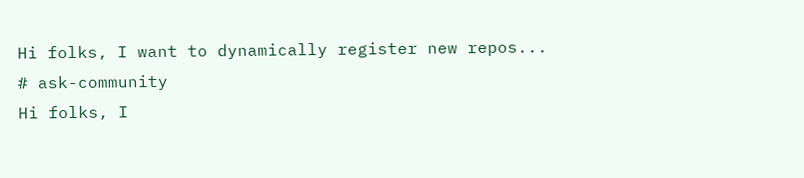Hi folks, I want to dynamically register new repos...
# ask-community
Hi folks, I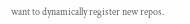want to dynamically register new repos.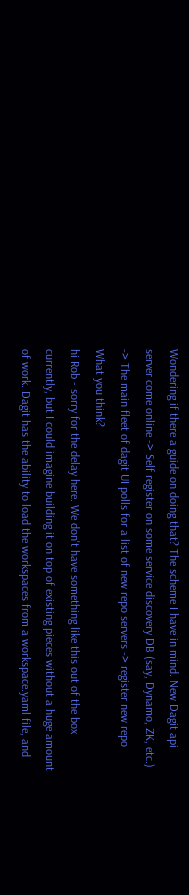Wondering if there a guide on doing that? The scheme I have in mind. New Dagit api server come online -> Self register on some service discovery DB (say, Dynamo, ZK, etc.) -> The main fleet of dagit UI polls for a list of new repo servers -> register new repo What you think?
hi Rob - sorry for the delay here. We don't have something like this out of the box currently, but I could imagine building it on top of existing pieces without a huge amount of work. Dagit has the ability to load the workspaces from a workspace.yaml file, and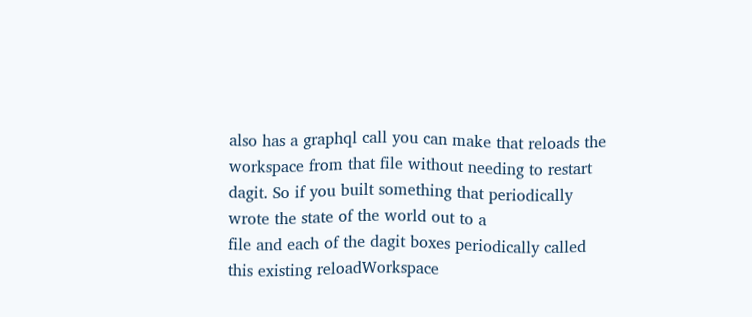also has a graphql call you can make that reloads the workspace from that file without needing to restart dagit. So if you built something that periodically wrote the state of the world out to a
file and each of the dagit boxes periodically called this existing reloadWorkspace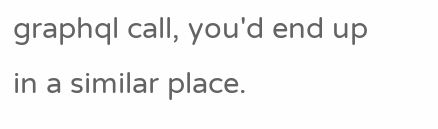graphql call, you'd end up in a similar place.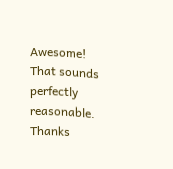Awesome! That sounds perfectly reasonable. Thanks